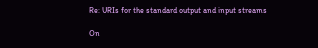Re: URIs for the standard output and input streams

On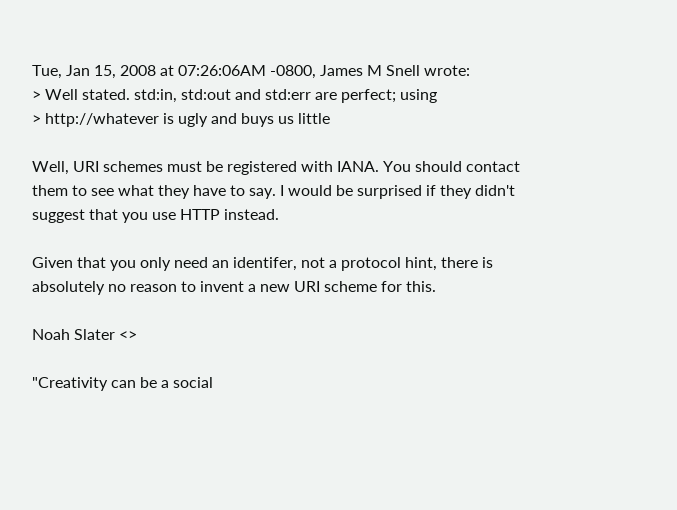Tue, Jan 15, 2008 at 07:26:06AM -0800, James M Snell wrote:
> Well stated. std:in, std:out and std:err are perfect; using
> http://whatever is ugly and buys us little

Well, URI schemes must be registered with IANA. You should contact
them to see what they have to say. I would be surprised if they didn't
suggest that you use HTTP instead.

Given that you only need an identifer, not a protocol hint, there is
absolutely no reason to invent a new URI scheme for this.

Noah Slater <>

"Creativity can be a social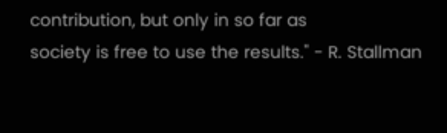contribution, but only in so far as
society is free to use the results." - R. Stallman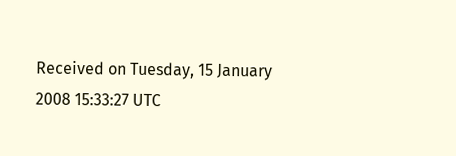Received on Tuesday, 15 January 2008 15:33:27 UTC